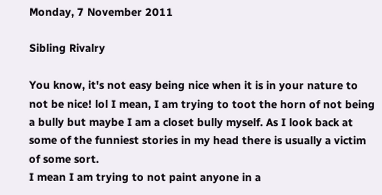Monday, 7 November 2011

Sibling Rivalry

You know, it's not easy being nice when it is in your nature to not be nice! lol I mean, I am trying to toot the horn of not being a bully but maybe I am a closet bully myself. As I look back at some of the funniest stories in my head there is usually a victim of some sort.
I mean I am trying to not paint anyone in a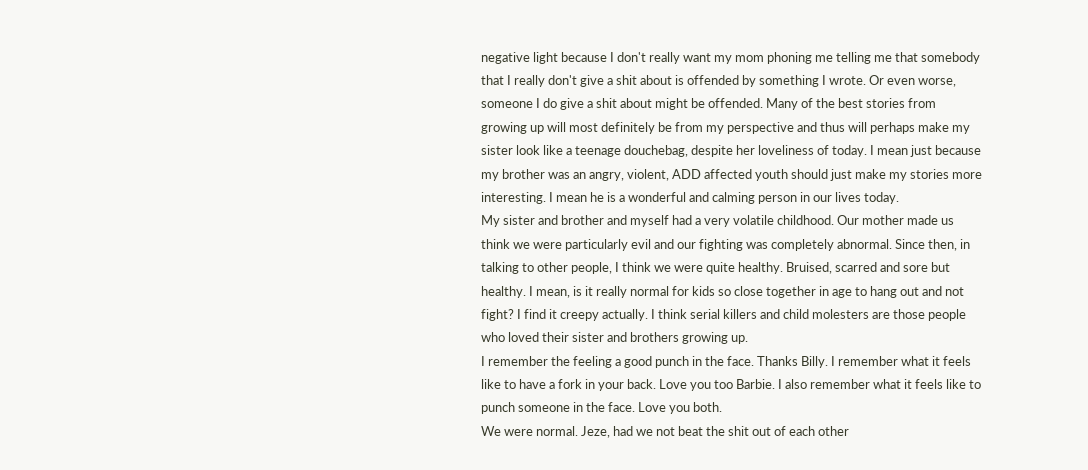negative light because I don't really want my mom phoning me telling me that somebody that I really don't give a shit about is offended by something I wrote. Or even worse, someone I do give a shit about might be offended. Many of the best stories from growing up will most definitely be from my perspective and thus will perhaps make my sister look like a teenage douchebag, despite her loveliness of today. I mean just because my brother was an angry, violent, ADD affected youth should just make my stories more interesting. I mean he is a wonderful and calming person in our lives today.
My sister and brother and myself had a very volatile childhood. Our mother made us think we were particularly evil and our fighting was completely abnormal. Since then, in talking to other people, I think we were quite healthy. Bruised, scarred and sore but healthy. I mean, is it really normal for kids so close together in age to hang out and not fight? I find it creepy actually. I think serial killers and child molesters are those people who loved their sister and brothers growing up.
I remember the feeling a good punch in the face. Thanks Billy. I remember what it feels like to have a fork in your back. Love you too Barbie. I also remember what it feels like to punch someone in the face. Love you both.
We were normal. Jeze, had we not beat the shit out of each other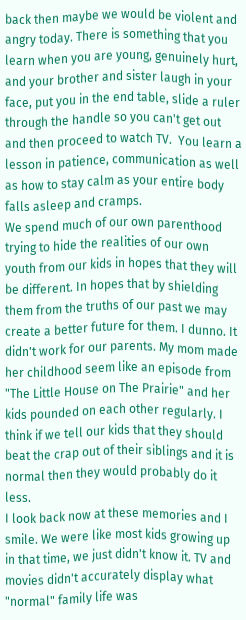back then maybe we would be violent and angry today. There is something that you learn when you are young, genuinely hurt, and your brother and sister laugh in your face, put you in the end table, slide a ruler through the handle so you can't get out and then proceed to watch TV.  You learn a lesson in patience, communication as well as how to stay calm as your entire body falls asleep and cramps.
We spend much of our own parenthood trying to hide the realities of our own youth from our kids in hopes that they will be different. In hopes that by shielding them from the truths of our past we may create a better future for them. I dunno. It didn't work for our parents. My mom made her childhood seem like an episode from "The Little House on The Prairie" and her kids pounded on each other regularly. I think if we tell our kids that they should beat the crap out of their siblings and it is normal then they would probably do it less.
I look back now at these memories and I smile. We were like most kids growing up in that time, we just didn't know it. TV and movies didn't accurately display what "normal" family life was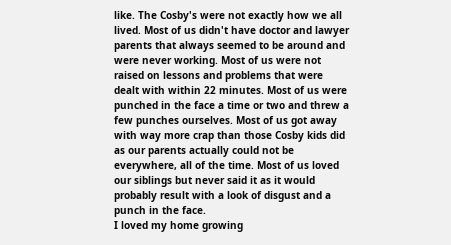like. The Cosby's were not exactly how we all lived. Most of us didn't have doctor and lawyer parents that always seemed to be around and were never working. Most of us were not raised on lessons and problems that were dealt with within 22 minutes. Most of us were punched in the face a time or two and threw a few punches ourselves. Most of us got away with way more crap than those Cosby kids did as our parents actually could not be everywhere, all of the time. Most of us loved our siblings but never said it as it would probably result with a look of disgust and a punch in the face.
I loved my home growing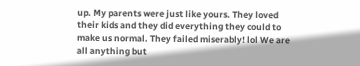up. My parents were just like yours. They loved their kids and they did everything they could to make us normal. They failed miserably! lol We are all anything but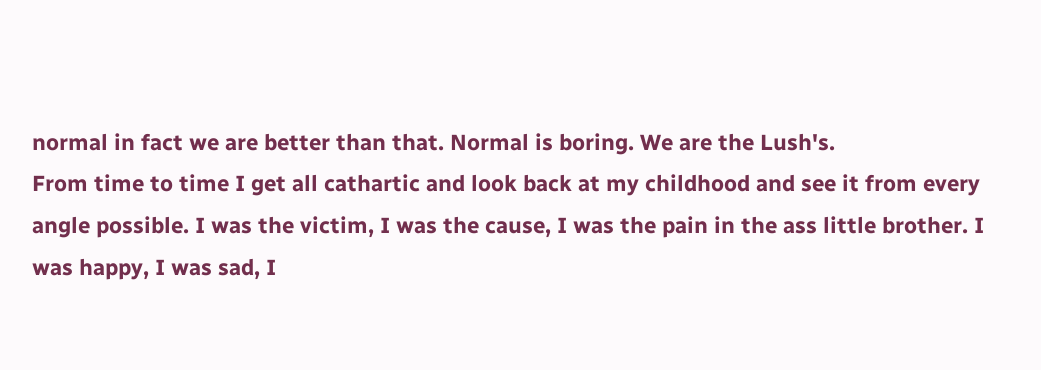normal in fact we are better than that. Normal is boring. We are the Lush's.
From time to time I get all cathartic and look back at my childhood and see it from every angle possible. I was the victim, I was the cause, I was the pain in the ass little brother. I was happy, I was sad, I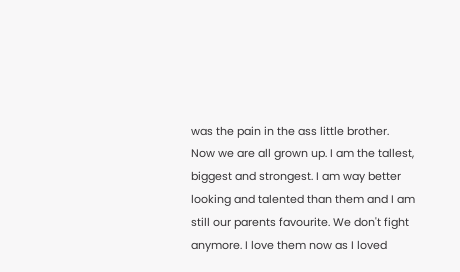was the pain in the ass little brother.
Now we are all grown up. I am the tallest, biggest and strongest. I am way better looking and talented than them and I am still our parents favourite. We don't fight anymore. I love them now as I loved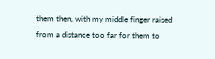them then, with my middle finger raised from a distance too far for them to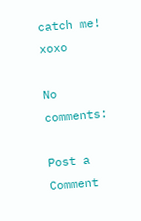catch me! xoxo

No comments:

Post a Comment